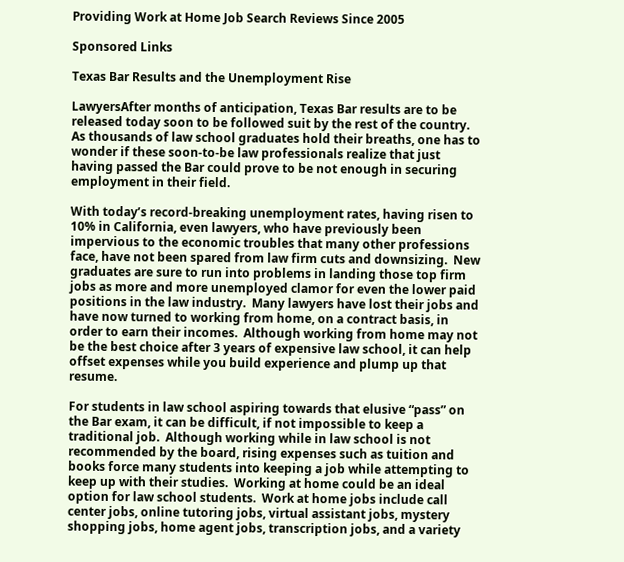Providing Work at Home Job Search Reviews Since 2005

Sponsored Links

Texas Bar Results and the Unemployment Rise

LawyersAfter months of anticipation, Texas Bar results are to be released today soon to be followed suit by the rest of the country.  As thousands of law school graduates hold their breaths, one has to wonder if these soon-to-be law professionals realize that just having passed the Bar could prove to be not enough in securing employment in their field.

With today’s record-breaking unemployment rates, having risen to 10% in California, even lawyers, who have previously been impervious to the economic troubles that many other professions face, have not been spared from law firm cuts and downsizing.  New graduates are sure to run into problems in landing those top firm jobs as more and more unemployed clamor for even the lower paid positions in the law industry.  Many lawyers have lost their jobs and have now turned to working from home, on a contract basis, in order to earn their incomes.  Although working from home may not be the best choice after 3 years of expensive law school, it can help offset expenses while you build experience and plump up that resume.

For students in law school aspiring towards that elusive “pass” on the Bar exam, it can be difficult, if not impossible to keep a traditional job.  Although working while in law school is not recommended by the board, rising expenses such as tuition and books force many students into keeping a job while attempting to keep up with their studies.  Working at home could be an ideal option for law school students.  Work at home jobs include call center jobs, online tutoring jobs, virtual assistant jobs, mystery shopping jobs, home agent jobs, transcription jobs, and a variety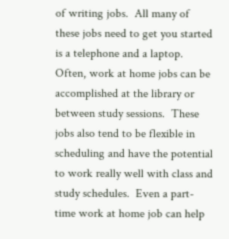of writing jobs.  All many of these jobs need to get you started is a telephone and a laptop.  Often, work at home jobs can be accomplished at the library or between study sessions.  These jobs also tend to be flexible in scheduling and have the potential to work really well with class and study schedules.  Even a part-time work at home job can help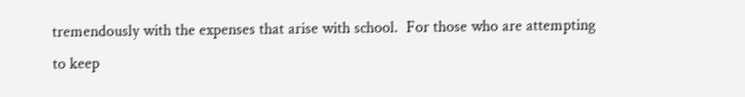tremendously with the expenses that arise with school.  For those who are attempting to keep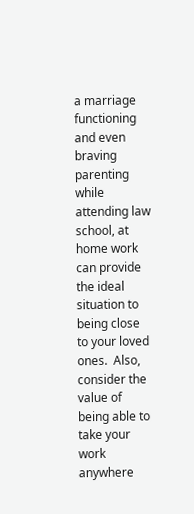a marriage functioning and even braving parenting while attending law school, at home work can provide the ideal situation to being close to your loved ones.  Also, consider the value of being able to take your work anywhere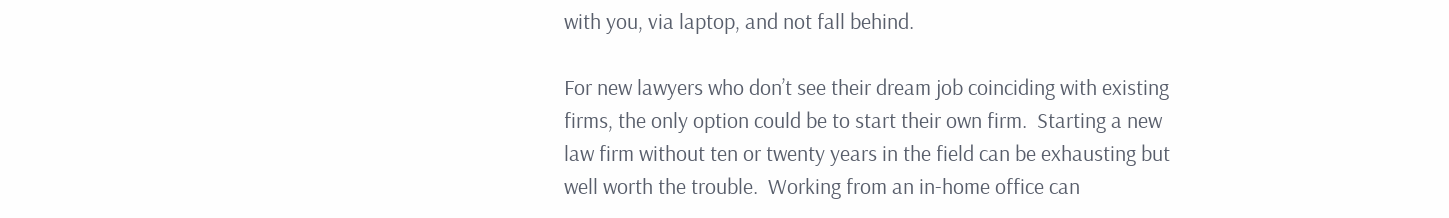with you, via laptop, and not fall behind.

For new lawyers who don’t see their dream job coinciding with existing firms, the only option could be to start their own firm.  Starting a new law firm without ten or twenty years in the field can be exhausting but well worth the trouble.  Working from an in-home office can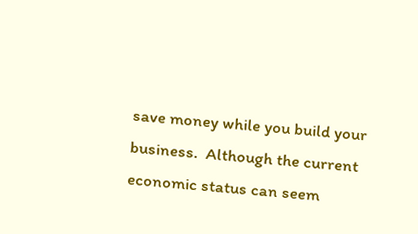save money while you build your business.  Although the current economic status can seem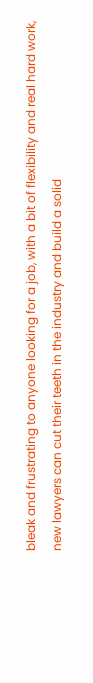bleak and frustrating to anyone looking for a job, with a bit of flexibility and real hard work, new lawyers can cut their teeth in the industry and build a solid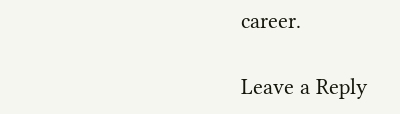career.

Leave a Reply